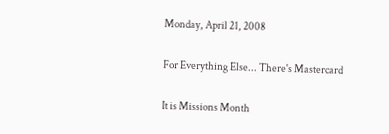Monday, April 21, 2008

For Everything Else... There's Mastercard

It is Missions Month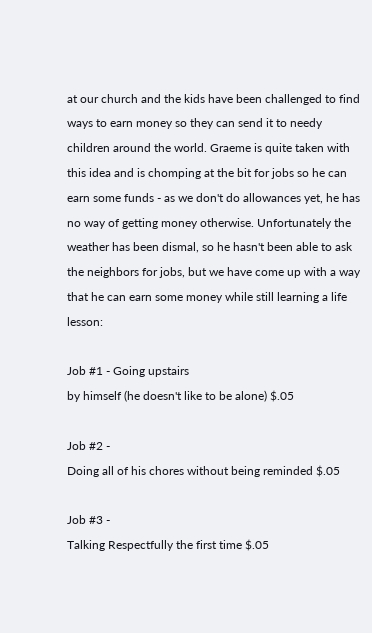at our church and the kids have been challenged to find ways to earn money so they can send it to needy children around the world. Graeme is quite taken with this idea and is chomping at the bit for jobs so he can earn some funds - as we don't do allowances yet, he has no way of getting money otherwise. Unfortunately the weather has been dismal, so he hasn't been able to ask the neighbors for jobs, but we have come up with a way that he can earn some money while still learning a life lesson:

Job #1 - Going upstairs
by himself (he doesn't like to be alone) $.05

Job #2 -
Doing all of his chores without being reminded $.05

Job #3 -
Talking Respectfully the first time $.05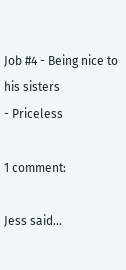Job #4 - Being nice to his sisters
- Priceless

1 comment:

Jess said...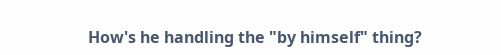How's he handling the "by himself" thing?